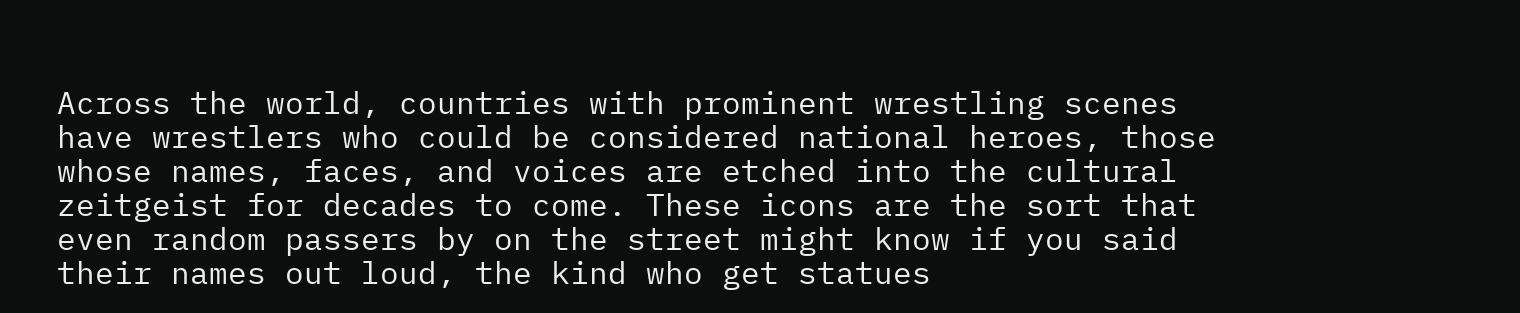Across the world, countries with prominent wrestling scenes have wrestlers who could be considered national heroes, those whose names, faces, and voices are etched into the cultural zeitgeist for decades to come. These icons are the sort that even random passers by on the street might know if you said their names out loud, the kind who get statues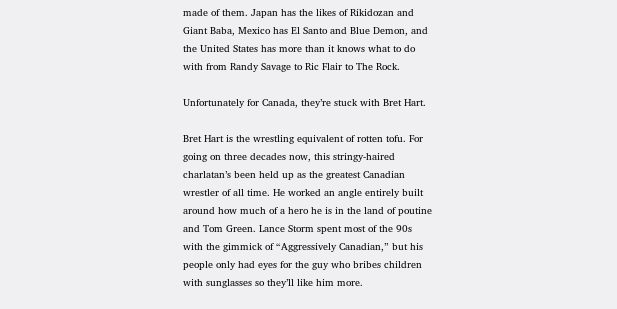made of them. Japan has the likes of Rikidozan and Giant Baba, Mexico has El Santo and Blue Demon, and the United States has more than it knows what to do with from Randy Savage to Ric Flair to The Rock.

Unfortunately for Canada, they’re stuck with Bret Hart.

Bret Hart is the wrestling equivalent of rotten tofu. For going on three decades now, this stringy-haired charlatan’s been held up as the greatest Canadian wrestler of all time. He worked an angle entirely built around how much of a hero he is in the land of poutine and Tom Green. Lance Storm spent most of the 90s with the gimmick of “Aggressively Canadian,” but his people only had eyes for the guy who bribes children with sunglasses so they’ll like him more.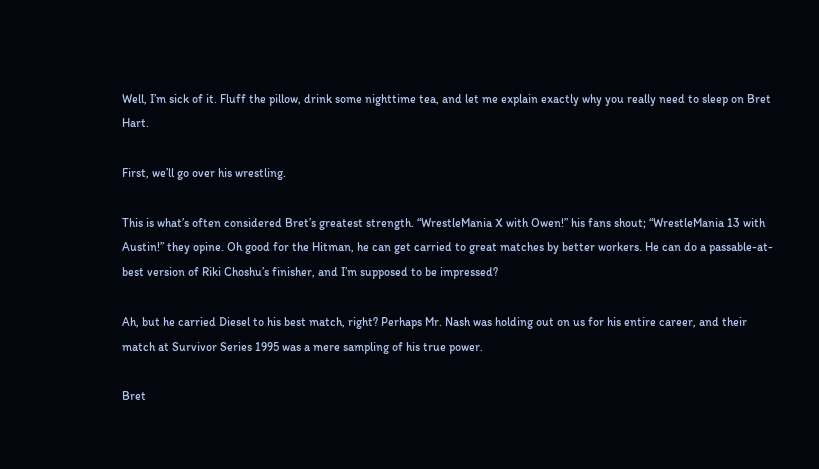Well, I’m sick of it. Fluff the pillow, drink some nighttime tea, and let me explain exactly why you really need to sleep on Bret Hart.

First, we’ll go over his wrestling.

This is what’s often considered Bret’s greatest strength. “WrestleMania X with Owen!” his fans shout; “WrestleMania 13 with Austin!” they opine. Oh good for the Hitman, he can get carried to great matches by better workers. He can do a passable-at-best version of Riki Choshu’s finisher, and I’m supposed to be impressed?

Ah, but he carried Diesel to his best match, right? Perhaps Mr. Nash was holding out on us for his entire career, and their match at Survivor Series 1995 was a mere sampling of his true power.

Bret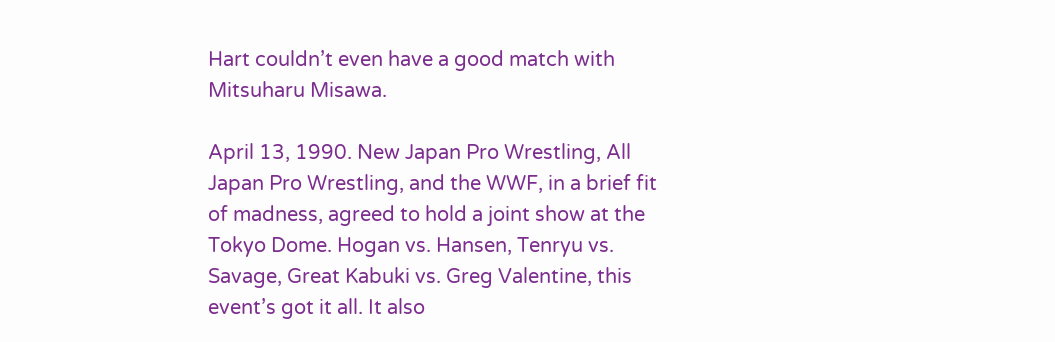Hart couldn’t even have a good match with Mitsuharu Misawa.

April 13, 1990. New Japan Pro Wrestling, All Japan Pro Wrestling, and the WWF, in a brief fit of madness, agreed to hold a joint show at the Tokyo Dome. Hogan vs. Hansen, Tenryu vs. Savage, Great Kabuki vs. Greg Valentine, this event’s got it all. It also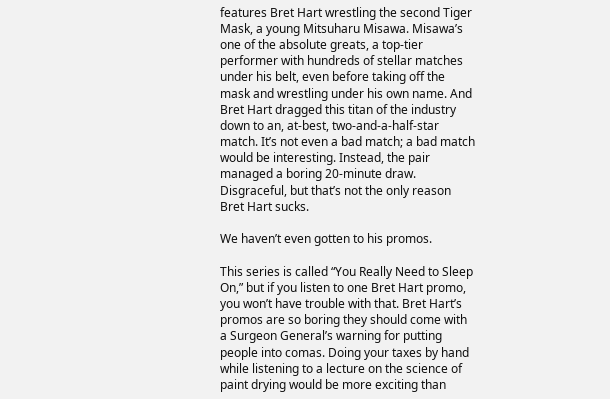features Bret Hart wrestling the second Tiger Mask, a young Mitsuharu Misawa. Misawa’s one of the absolute greats, a top-tier performer with hundreds of stellar matches under his belt, even before taking off the mask and wrestling under his own name. And Bret Hart dragged this titan of the industry down to an, at-best, two-and-a-half-star match. It’s not even a bad match; a bad match would be interesting. Instead, the pair managed a boring 20-minute draw. Disgraceful, but that’s not the only reason Bret Hart sucks.

We haven’t even gotten to his promos.

This series is called “You Really Need to Sleep On,” but if you listen to one Bret Hart promo, you won’t have trouble with that. Bret Hart’s promos are so boring they should come with a Surgeon General’s warning for putting people into comas. Doing your taxes by hand while listening to a lecture on the science of paint drying would be more exciting than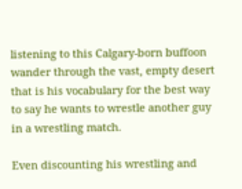listening to this Calgary-born buffoon wander through the vast, empty desert that is his vocabulary for the best way to say he wants to wrestle another guy in a wrestling match.

Even discounting his wrestling and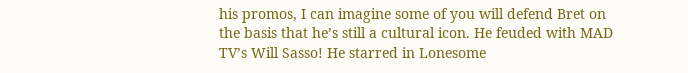his promos, I can imagine some of you will defend Bret on the basis that he’s still a cultural icon. He feuded with MAD TV’s Will Sasso! He starred in Lonesome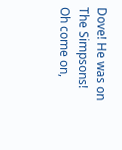Dove! He was on The Simpsons! Oh come on,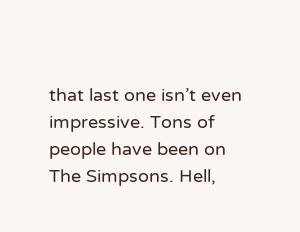that last one isn’t even impressive. Tons of people have been on The Simpsons. Hell,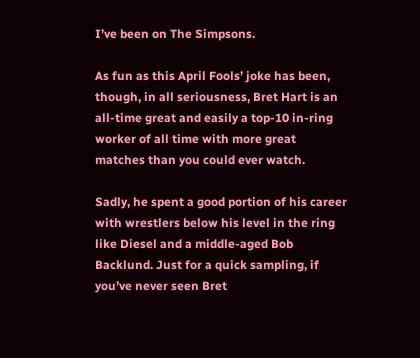I’ve been on The Simpsons.

As fun as this April Fools’ joke has been, though, in all seriousness, Bret Hart is an all-time great and easily a top-10 in-ring worker of all time with more great matches than you could ever watch.

Sadly, he spent a good portion of his career with wrestlers below his level in the ring like Diesel and a middle-aged Bob Backlund. Just for a quick sampling, if you’ve never seen Bret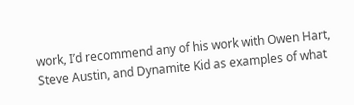work, I’d recommend any of his work with Owen Hart, Steve Austin, and Dynamite Kid as examples of what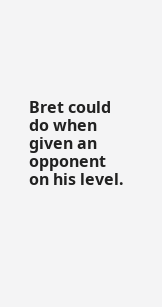Bret could do when given an opponent on his level.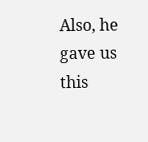Also, he gave us this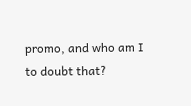promo, and who am I to doubt that?